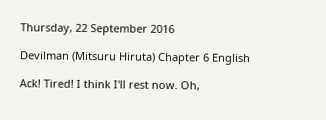Thursday, 22 September 2016

Devilman (Mitsuru Hiruta) Chapter 6 English

Ack! Tired! I think I'll rest now. Oh,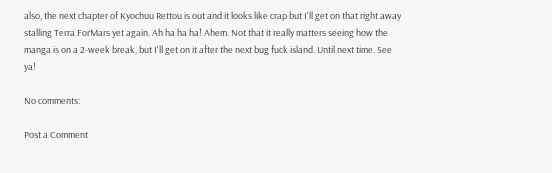also, the next chapter of Kyochuu Rettou is out and it looks like crap but I'll get on that right away stalling Terra ForMars yet again. Ah ha ha ha! Ahem. Not that it really matters seeing how the manga is on a 2-week break, but I'll get on it after the next bug fuck island. Until next time. See ya!

No comments:

Post a Comment